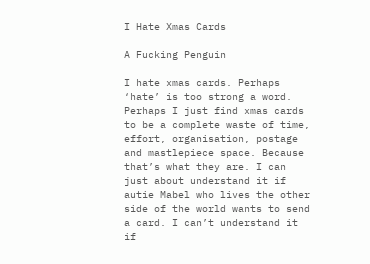I Hate Xmas Cards

A Fucking Penguin

I hate xmas cards. Perhaps ‘hate’ is too strong a word. Perhaps I just find xmas cards to be a complete waste of time, effort, organisation, postage and mastlepiece space. Because that’s what they are. I can just about understand it if autie Mabel who lives the other side of the world wants to send a card. I can’t understand it if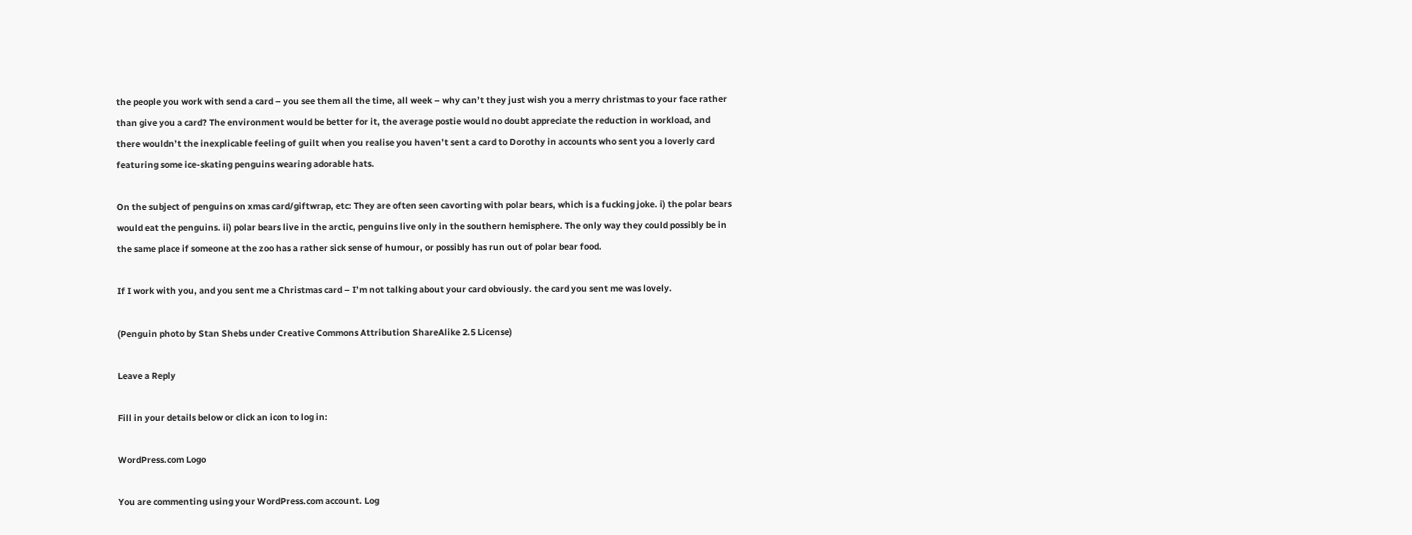the people you work with send a card – you see them all the time, all week – why can’t they just wish you a merry christmas to your face rather than give you a card? The environment would be better for it, the average postie would no doubt appreciate the reduction in workload, and there wouldn’t the inexplicable feeling of guilt when you realise you haven’t sent a card to Dorothy in accounts who sent you a loverly card featuring some ice-skating penguins wearing adorable hats.

On the subject of penguins on xmas card/giftwrap, etc: They are often seen cavorting with polar bears, which is a fucking joke. i) the polar bears would eat the penguins. ii) polar bears live in the arctic, penguins live only in the southern hemisphere. The only way they could possibly be in the same place if someone at the zoo has a rather sick sense of humour, or possibly has run out of polar bear food.

If I work with you, and you sent me a Christmas card – I’m not talking about your card obviously. the card you sent me was lovely.

(Penguin photo by Stan Shebs under Creative Commons Attribution ShareAlike 2.5 License)

Leave a Reply

Fill in your details below or click an icon to log in:

WordPress.com Logo

You are commenting using your WordPress.com account. Log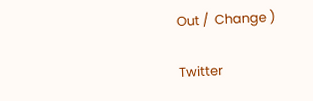Out /  Change )

Twitter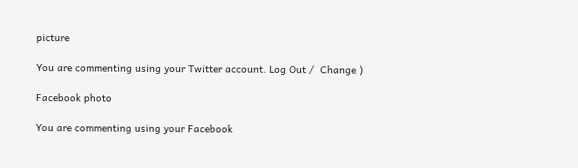picture

You are commenting using your Twitter account. Log Out /  Change )

Facebook photo

You are commenting using your Facebook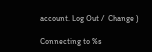account. Log Out /  Change )

Connecting to %s